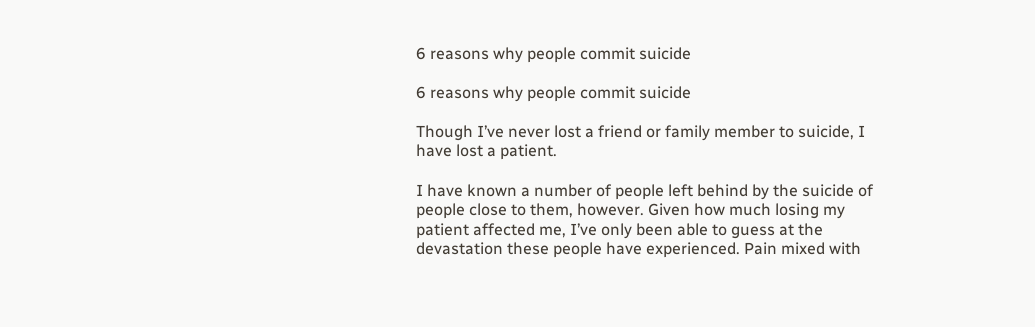6 reasons why people commit suicide

6 reasons why people commit suicide

Though I’ve never lost a friend or family member to suicide, I have lost a patient.

I have known a number of people left behind by the suicide of people close to them, however. Given how much losing my patient affected me, I’ve only been able to guess at the devastation these people have experienced. Pain mixed with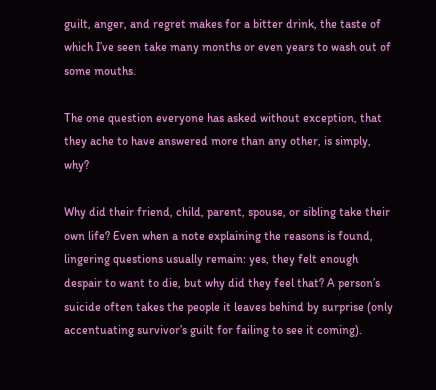guilt, anger, and regret makes for a bitter drink, the taste of which I’ve seen take many months or even years to wash out of some mouths.

The one question everyone has asked without exception, that they ache to have answered more than any other, is simply, why?

Why did their friend, child, parent, spouse, or sibling take their own life? Even when a note explaining the reasons is found, lingering questions usually remain: yes, they felt enough despair to want to die, but why did they feel that? A person’s suicide often takes the people it leaves behind by surprise (only accentuating survivor’s guilt for failing to see it coming).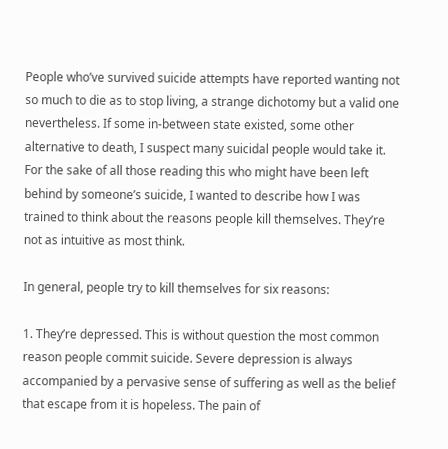People who’ve survived suicide attempts have reported wanting not so much to die as to stop living, a strange dichotomy but a valid one nevertheless. If some in-between state existed, some other alternative to death, I suspect many suicidal people would take it. For the sake of all those reading this who might have been left behind by someone’s suicide, I wanted to describe how I was trained to think about the reasons people kill themselves. They’re not as intuitive as most think.

In general, people try to kill themselves for six reasons:

1. They’re depressed. This is without question the most common reason people commit suicide. Severe depression is always accompanied by a pervasive sense of suffering as well as the belief that escape from it is hopeless. The pain of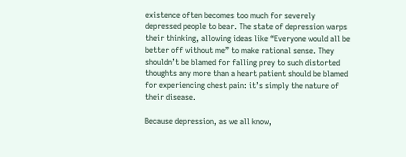existence often becomes too much for severely depressed people to bear. The state of depression warps their thinking, allowing ideas like “Everyone would all be better off without me” to make rational sense. They shouldn’t be blamed for falling prey to such distorted thoughts any more than a heart patient should be blamed for experiencing chest pain: it’s simply the nature of their disease.

Because depression, as we all know,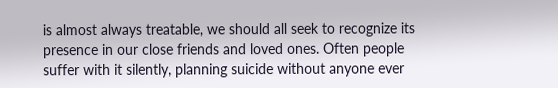is almost always treatable, we should all seek to recognize its presence in our close friends and loved ones. Often people suffer with it silently, planning suicide without anyone ever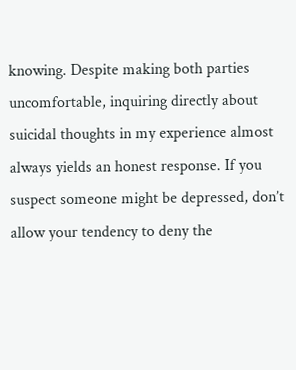knowing. Despite making both parties uncomfortable, inquiring directly about suicidal thoughts in my experience almost always yields an honest response. If you suspect someone might be depressed, don’t allow your tendency to deny the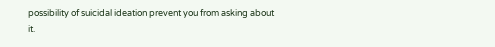possibility of suicidal ideation prevent you from asking about it.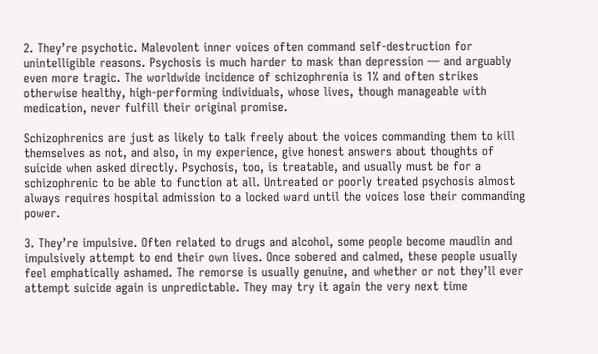2. They’re psychotic. Malevolent inner voices often command self-destruction for unintelligible reasons. Psychosis is much harder to mask than depression — and arguably even more tragic. The worldwide incidence of schizophrenia is 1% and often strikes otherwise healthy, high-performing individuals, whose lives, though manageable with medication, never fulfill their original promise.

Schizophrenics are just as likely to talk freely about the voices commanding them to kill themselves as not, and also, in my experience, give honest answers about thoughts of suicide when asked directly. Psychosis, too, is treatable, and usually must be for a schizophrenic to be able to function at all. Untreated or poorly treated psychosis almost always requires hospital admission to a locked ward until the voices lose their commanding power.

3. They’re impulsive. Often related to drugs and alcohol, some people become maudlin and impulsively attempt to end their own lives. Once sobered and calmed, these people usually feel emphatically ashamed. The remorse is usually genuine, and whether or not they’ll ever attempt suicide again is unpredictable. They may try it again the very next time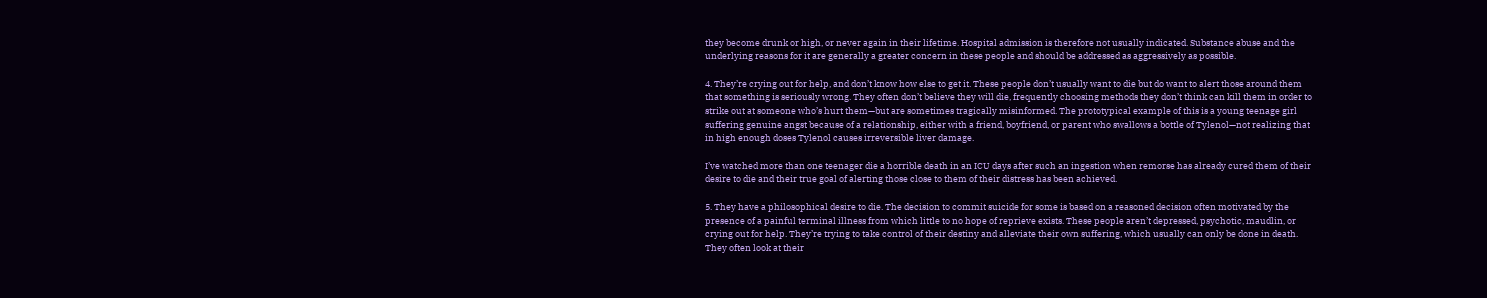they become drunk or high, or never again in their lifetime. Hospital admission is therefore not usually indicated. Substance abuse and the underlying reasons for it are generally a greater concern in these people and should be addressed as aggressively as possible.

4. They’re crying out for help, and don’t know how else to get it. These people don’t usually want to die but do want to alert those around them that something is seriously wrong. They often don’t believe they will die, frequently choosing methods they don’t think can kill them in order to strike out at someone who’s hurt them—but are sometimes tragically misinformed. The prototypical example of this is a young teenage girl suffering genuine angst because of a relationship, either with a friend, boyfriend, or parent who swallows a bottle of Tylenol—not realizing that in high enough doses Tylenol causes irreversible liver damage.

I’ve watched more than one teenager die a horrible death in an ICU days after such an ingestion when remorse has already cured them of their desire to die and their true goal of alerting those close to them of their distress has been achieved.

5. They have a philosophical desire to die. The decision to commit suicide for some is based on a reasoned decision often motivated by the presence of a painful terminal illness from which little to no hope of reprieve exists. These people aren’t depressed, psychotic, maudlin, or crying out for help. They’re trying to take control of their destiny and alleviate their own suffering, which usually can only be done in death. They often look at their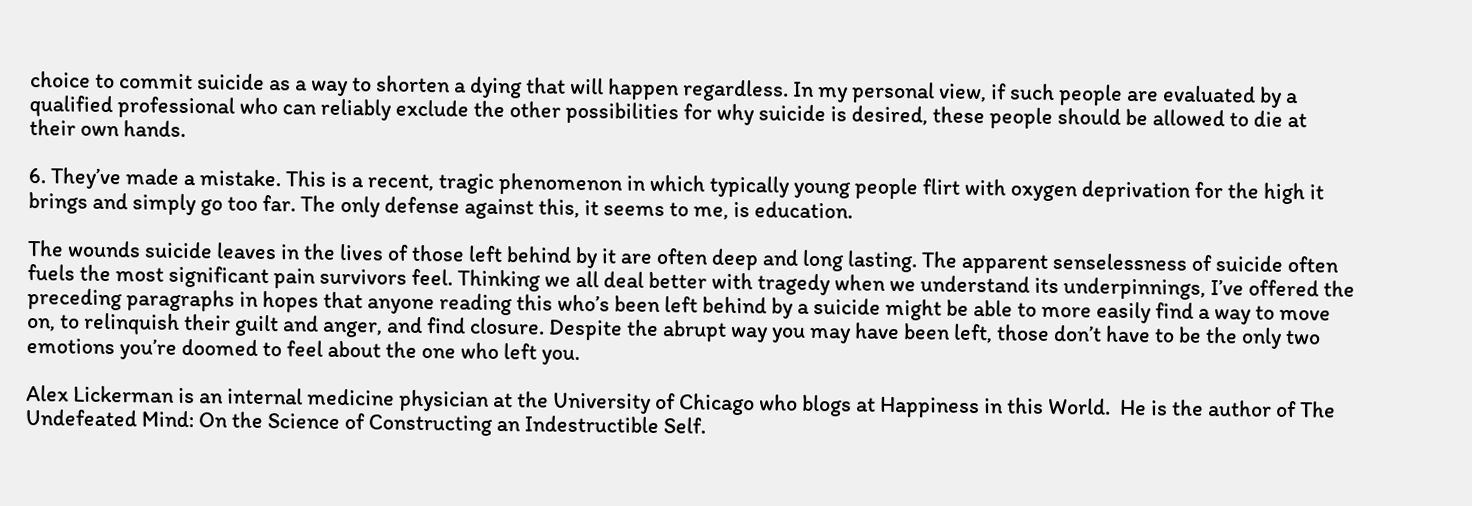choice to commit suicide as a way to shorten a dying that will happen regardless. In my personal view, if such people are evaluated by a qualified professional who can reliably exclude the other possibilities for why suicide is desired, these people should be allowed to die at their own hands.

6. They’ve made a mistake. This is a recent, tragic phenomenon in which typically young people flirt with oxygen deprivation for the high it brings and simply go too far. The only defense against this, it seems to me, is education.

The wounds suicide leaves in the lives of those left behind by it are often deep and long lasting. The apparent senselessness of suicide often fuels the most significant pain survivors feel. Thinking we all deal better with tragedy when we understand its underpinnings, I’ve offered the preceding paragraphs in hopes that anyone reading this who’s been left behind by a suicide might be able to more easily find a way to move on, to relinquish their guilt and anger, and find closure. Despite the abrupt way you may have been left, those don’t have to be the only two emotions you’re doomed to feel about the one who left you.

Alex Lickerman is an internal medicine physician at the University of Chicago who blogs at Happiness in this World.  He is the author of The Undefeated Mind: On the Science of Constructing an Indestructible Self.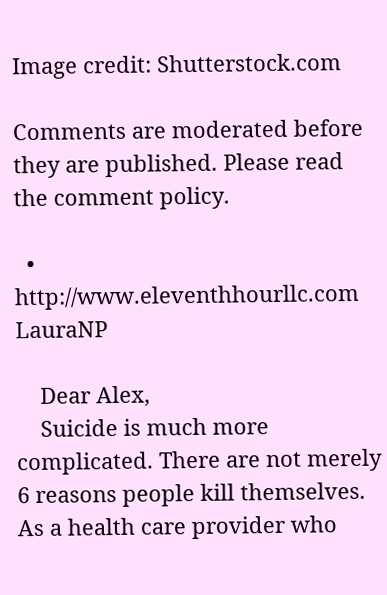Image credit: Shutterstock.com

Comments are moderated before they are published. Please read the comment policy.

  • http://www.eleventhhourllc.com LauraNP

    Dear Alex,
    Suicide is much more complicated. There are not merely 6 reasons people kill themselves. As a health care provider who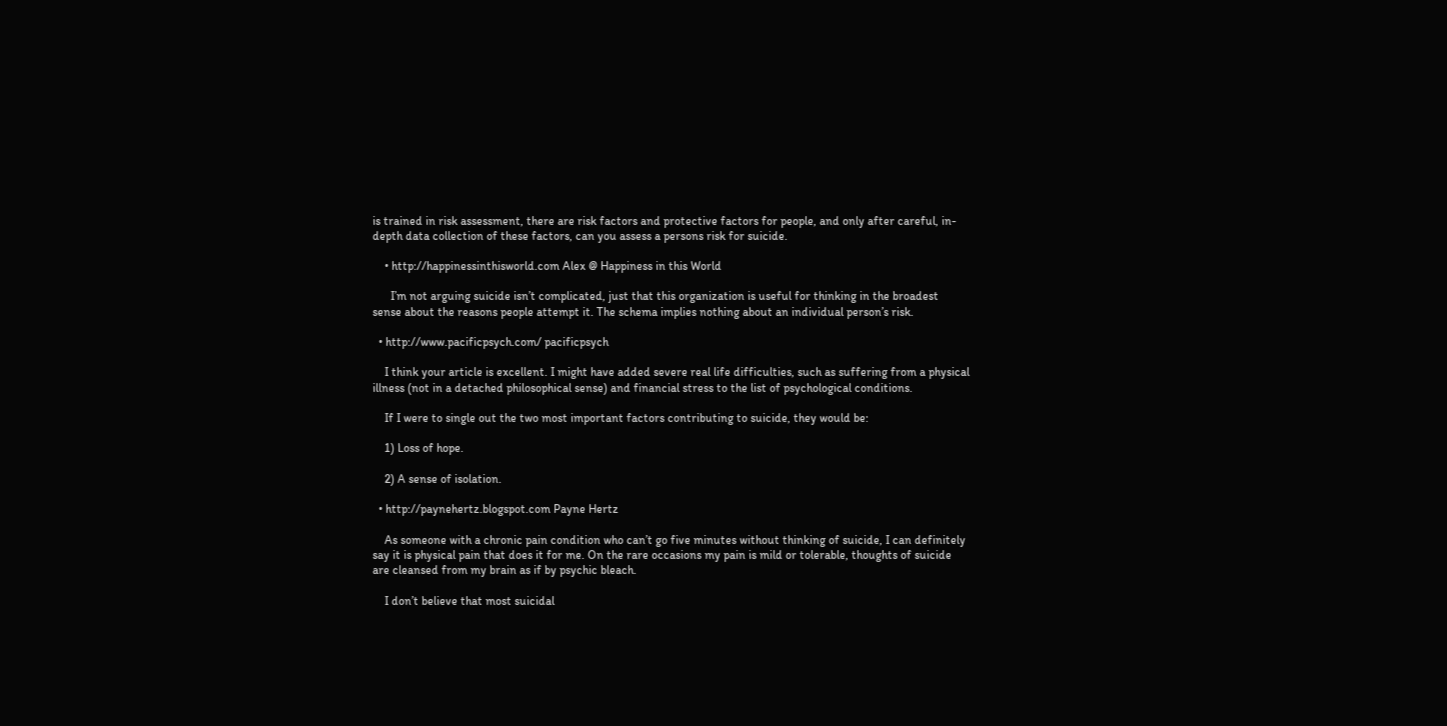is trained in risk assessment, there are risk factors and protective factors for people, and only after careful, in-depth data collection of these factors, can you assess a persons risk for suicide.

    • http://happinessinthisworld.com Alex @ Happiness in this World

      I’m not arguing suicide isn’t complicated, just that this organization is useful for thinking in the broadest sense about the reasons people attempt it. The schema implies nothing about an individual person’s risk.

  • http://www.pacificpsych.com/ pacificpsych

    I think your article is excellent. I might have added severe real life difficulties, such as suffering from a physical illness (not in a detached philosophical sense) and financial stress to the list of psychological conditions.

    If I were to single out the two most important factors contributing to suicide, they would be:

    1) Loss of hope.

    2) A sense of isolation.

  • http://paynehertz.blogspot.com Payne Hertz

    As someone with a chronic pain condition who can’t go five minutes without thinking of suicide, I can definitely say it is physical pain that does it for me. On the rare occasions my pain is mild or tolerable, thoughts of suicide are cleansed from my brain as if by psychic bleach.

    I don’t believe that most suicidal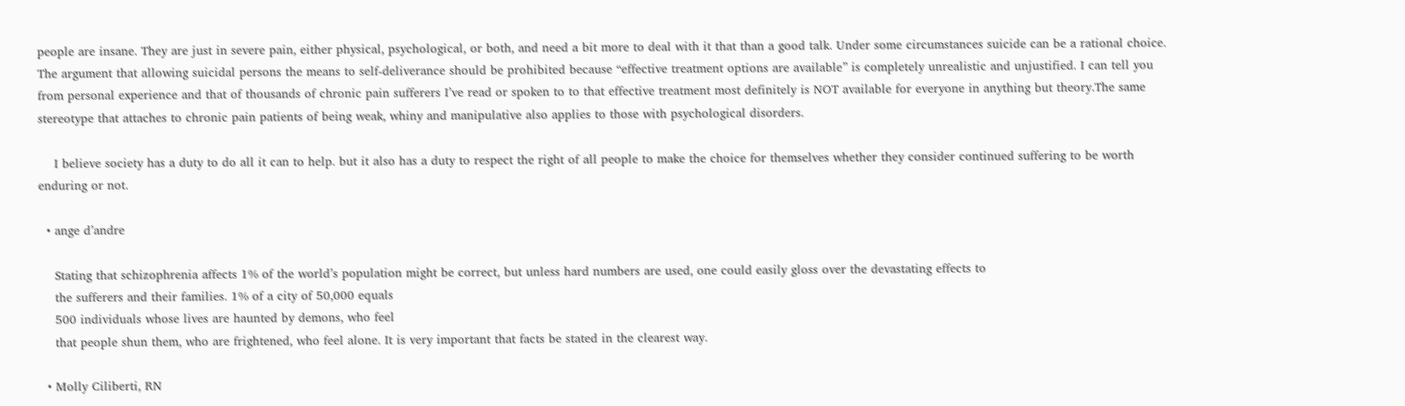people are insane. They are just in severe pain, either physical, psychological, or both, and need a bit more to deal with it that than a good talk. Under some circumstances suicide can be a rational choice. The argument that allowing suicidal persons the means to self-deliverance should be prohibited because “effective treatment options are available” is completely unrealistic and unjustified. I can tell you from personal experience and that of thousands of chronic pain sufferers I’ve read or spoken to to that effective treatment most definitely is NOT available for everyone in anything but theory.The same stereotype that attaches to chronic pain patients of being weak, whiny and manipulative also applies to those with psychological disorders.

    I believe society has a duty to do all it can to help. but it also has a duty to respect the right of all people to make the choice for themselves whether they consider continued suffering to be worth enduring or not.

  • ange d’andre

    Stating that schizophrenia affects 1% of the world’s population might be correct, but unless hard numbers are used, one could easily gloss over the devastating effects to
    the sufferers and their families. 1% of a city of 50,000 equals
    500 individuals whose lives are haunted by demons, who feel
    that people shun them, who are frightened, who feel alone. It is very important that facts be stated in the clearest way.

  • Molly Ciliberti, RN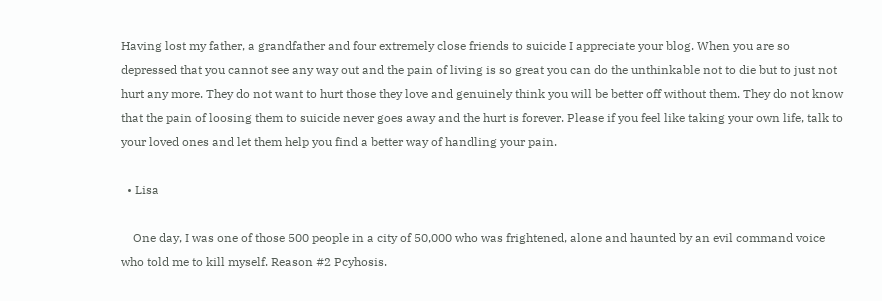Having lost my father, a grandfather and four extremely close friends to suicide I appreciate your blog. When you are so depressed that you cannot see any way out and the pain of living is so great you can do the unthinkable not to die but to just not hurt any more. They do not want to hurt those they love and genuinely think you will be better off without them. They do not know that the pain of loosing them to suicide never goes away and the hurt is forever. Please if you feel like taking your own life, talk to your loved ones and let them help you find a better way of handling your pain.

  • Lisa

    One day, I was one of those 500 people in a city of 50,000 who was frightened, alone and haunted by an evil command voice who told me to kill myself. Reason #2 Pcyhosis.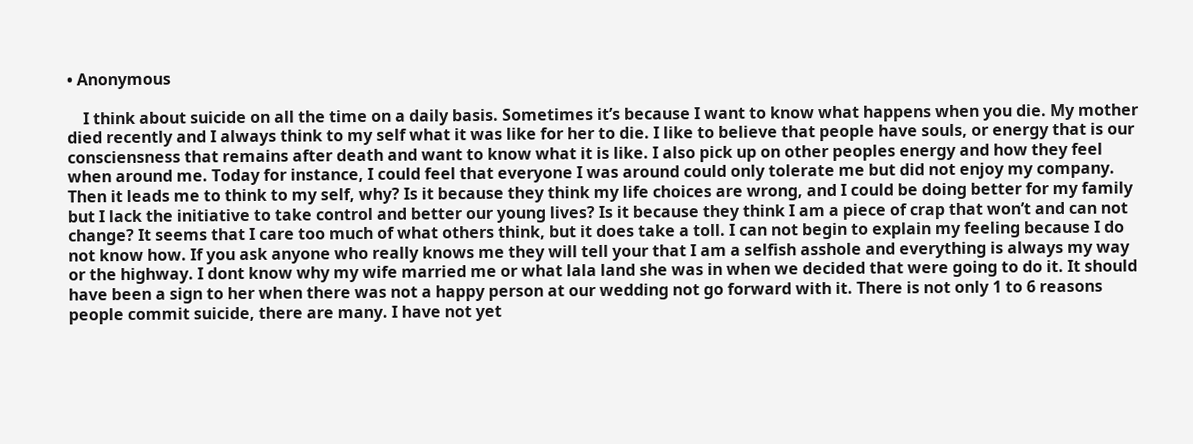• Anonymous

    I think about suicide on all the time on a daily basis. Sometimes it’s because I want to know what happens when you die. My mother died recently and I always think to my self what it was like for her to die. I like to believe that people have souls, or energy that is our consciensness that remains after death and want to know what it is like. I also pick up on other peoples energy and how they feel when around me. Today for instance, I could feel that everyone I was around could only tolerate me but did not enjoy my company. Then it leads me to think to my self, why? Is it because they think my life choices are wrong, and I could be doing better for my family but I lack the initiative to take control and better our young lives? Is it because they think I am a piece of crap that won’t and can not change? It seems that I care too much of what others think, but it does take a toll. I can not begin to explain my feeling because I do not know how. If you ask anyone who really knows me they will tell your that I am a selfish asshole and everything is always my way or the highway. I dont know why my wife married me or what lala land she was in when we decided that were going to do it. It should have been a sign to her when there was not a happy person at our wedding not go forward with it. There is not only 1 to 6 reasons people commit suicide, there are many. I have not yet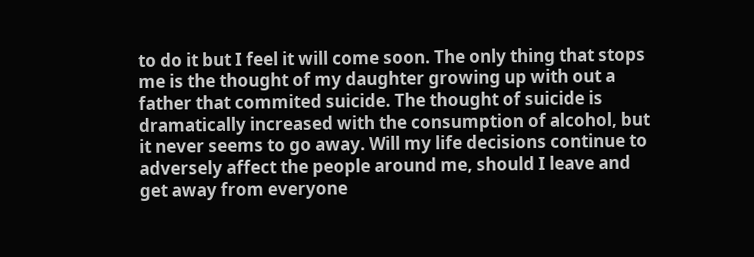to do it but I feel it will come soon. The only thing that stops me is the thought of my daughter growing up with out a father that commited suicide. The thought of suicide is dramatically increased with the consumption of alcohol, but it never seems to go away. Will my life decisions continue to adversely affect the people around me, should I leave and get away from everyone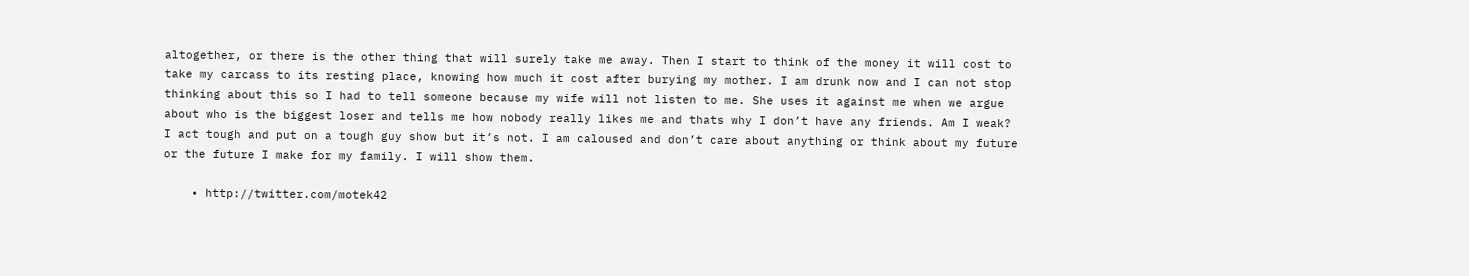altogether, or there is the other thing that will surely take me away. Then I start to think of the money it will cost to take my carcass to its resting place, knowing how much it cost after burying my mother. I am drunk now and I can not stop thinking about this so I had to tell someone because my wife will not listen to me. She uses it against me when we argue about who is the biggest loser and tells me how nobody really likes me and thats why I don’t have any friends. Am I weak? I act tough and put on a tough guy show but it’s not. I am caloused and don’t care about anything or think about my future or the future I make for my family. I will show them.

    • http://twitter.com/motek42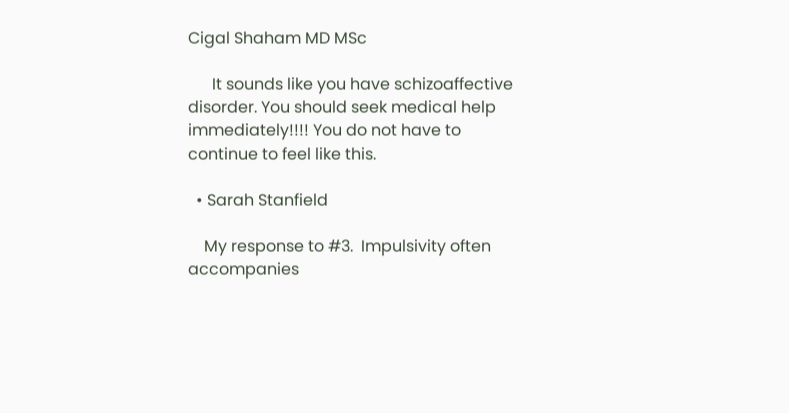Cigal Shaham MD MSc

      It sounds like you have schizoaffective disorder. You should seek medical help immediately!!!! You do not have to continue to feel like this.

  • Sarah Stanfield

    My response to #3.  Impulsivity often accompanies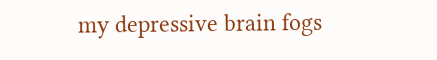my depressive brain fogs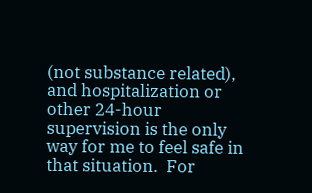(not substance related), and hospitalization or other 24-hour supervision is the only way for me to feel safe in that situation.  For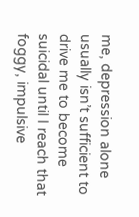me, depression alone usually isn’t sufficient to drive me to become suicidal until I reach that foggy, impulsive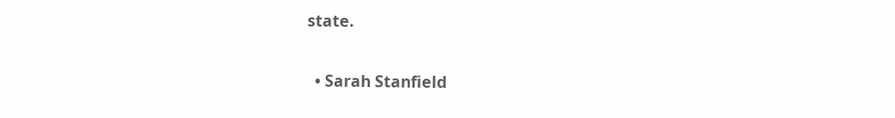state.

  • Sarah Stanfield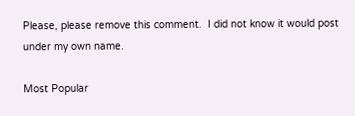Please, please remove this comment.  I did not know it would post under my own name.

Most Popular